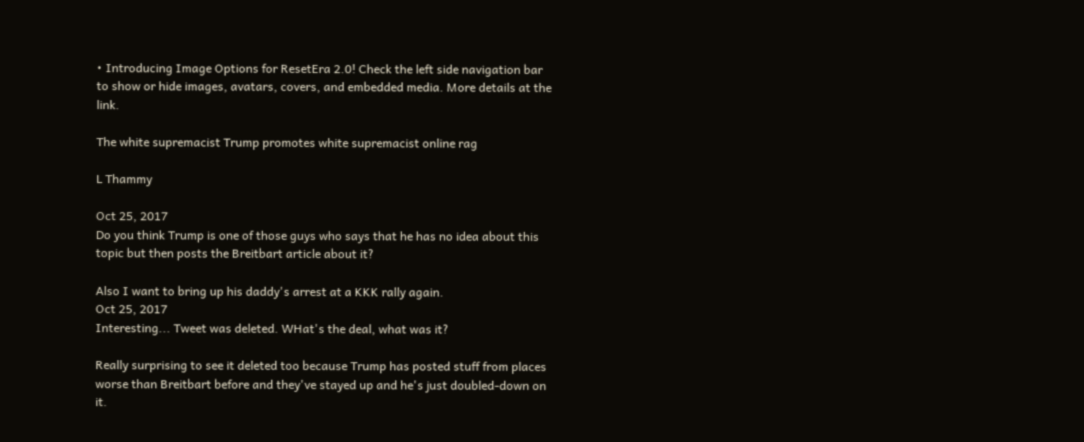• Introducing Image Options for ResetEra 2.0! Check the left side navigation bar to show or hide images, avatars, covers, and embedded media. More details at the link.

The white supremacist Trump promotes white supremacist online rag

L Thammy

Oct 25, 2017
Do you think Trump is one of those guys who says that he has no idea about this topic but then posts the Breitbart article about it?

Also I want to bring up his daddy's arrest at a KKK rally again.
Oct 25, 2017
Interesting... Tweet was deleted. WHat's the deal, what was it?

Really surprising to see it deleted too because Trump has posted stuff from places worse than Breitbart before and they've stayed up and he's just doubled-down on it.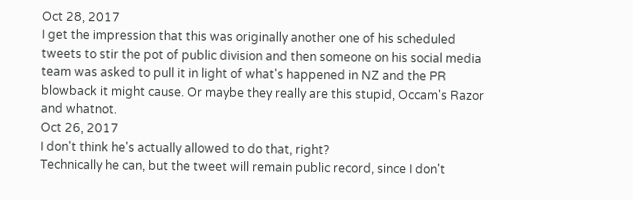Oct 28, 2017
I get the impression that this was originally another one of his scheduled tweets to stir the pot of public division and then someone on his social media team was asked to pull it in light of what's happened in NZ and the PR blowback it might cause. Or maybe they really are this stupid, Occam's Razor and whatnot.
Oct 26, 2017
I don't think he's actually allowed to do that, right?
Technically he can, but the tweet will remain public record, since I don't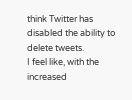think Twitter has disabled the ability to delete tweets.
I feel like, with the increased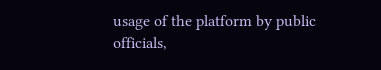usage of the platform by public officials,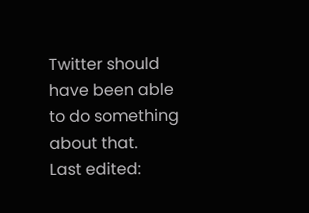Twitter should have been able to do something about that.
Last edited: